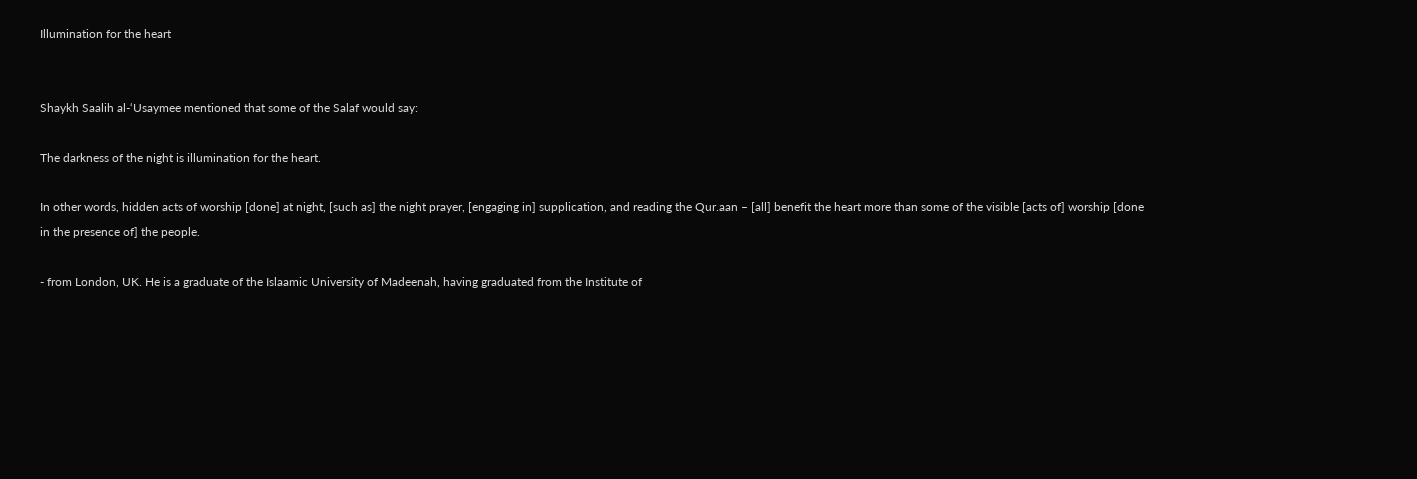Illumination for the heart


Shaykh Saalih al-‘Usaymee mentioned that some of the Salaf would say:

The darkness of the night is illumination for the heart.

In other words, hidden acts of worship [done] at night, [such as] the night prayer, [engaging in] supplication, and reading the Qur.aan – [all] benefit the heart more than some of the visible [acts of] worship [done in the presence of] the people.

- from London, UK. He is a graduate of the Islaamic University of Madeenah, having graduated from the Institute of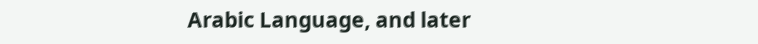Arabic Language, and later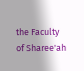the Faculty of Sharee'ah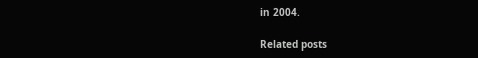in 2004.

Related posts